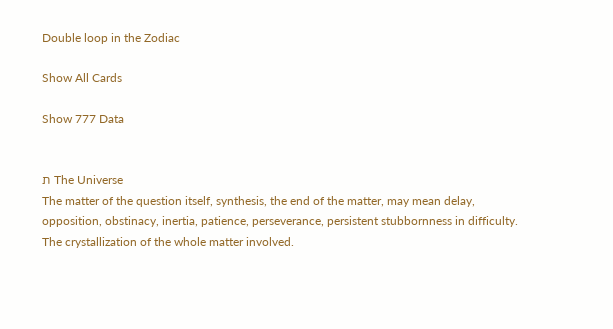Double loop in the Zodiac

Show All Cards

Show 777 Data


ת The Universe
The matter of the question itself, synthesis, the end of the matter, may mean delay, opposition, obstinacy, inertia, patience, perseverance, persistent stubbornness in difficulty. The crystallization of the whole matter involved.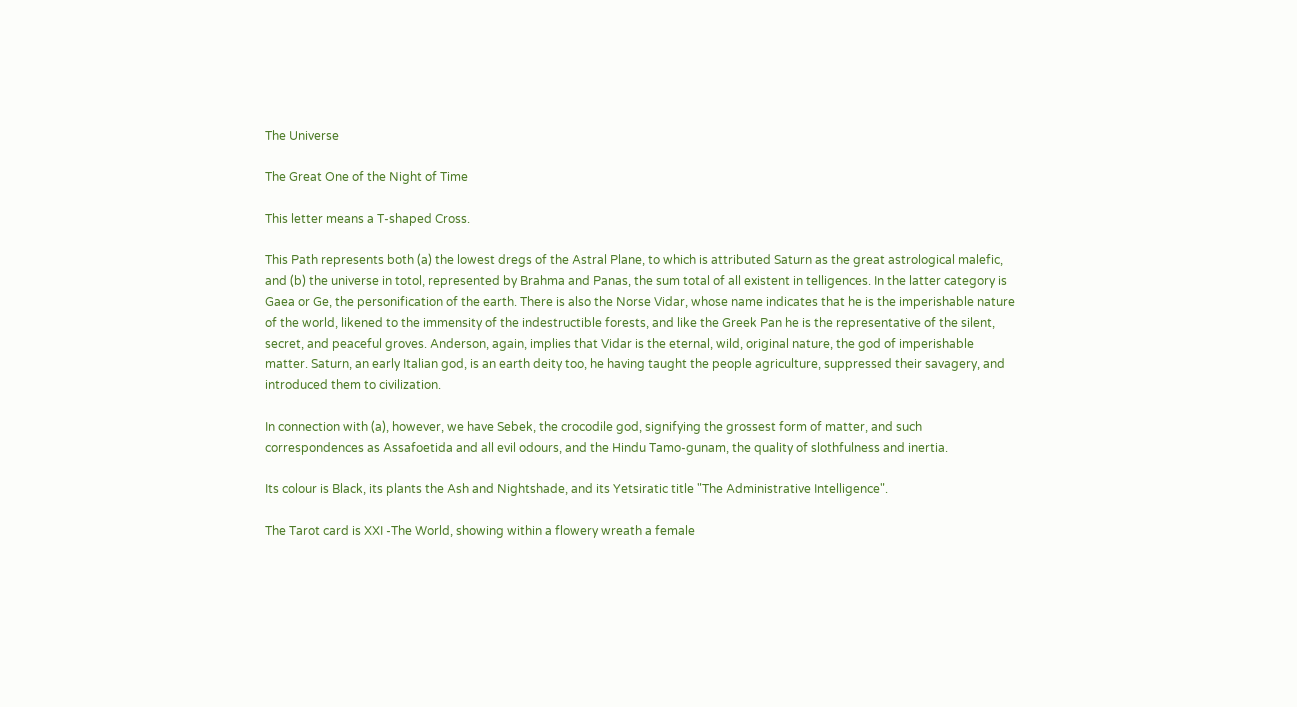The Universe

The Great One of the Night of Time

This letter means a T-shaped Cross.

This Path represents both (a) the lowest dregs of the Astral Plane, to which is attributed Saturn as the great astrological malefic, and (b) the universe in totol, represented by Brahma and Panas, the sum total of all existent in telligences. In the latter category is Gaea or Ge, the personification of the earth. There is also the Norse Vidar, whose name indicates that he is the imperishable nature of the world, likened to the immensity of the indestructible forests, and like the Greek Pan he is the representative of the silent, secret, and peaceful groves. Anderson, again, implies that Vidar is the eternal, wild, original nature, the god of imperishable matter. Saturn, an early Italian god, is an earth deity too, he having taught the people agriculture, suppressed their savagery, and introduced them to civilization.

In connection with (a), however, we have Sebek, the crocodile god, signifying the grossest form of matter, and such correspondences as Assafoetida and all evil odours, and the Hindu Tamo-gunam, the quality of slothfulness and inertia.

Its colour is Black, its plants the Ash and Nightshade, and its Yetsiratic title "The Administrative Intelligence".

The Tarot card is XXI -The World, showing within a flowery wreath a female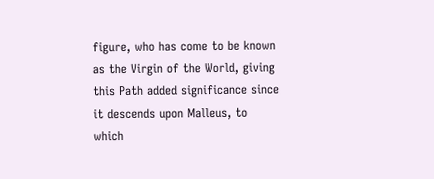figure, who has come to be known as the Virgin of the World, giving this Path added significance since it descends upon Malleus, to which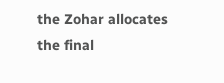the Zohar allocates the final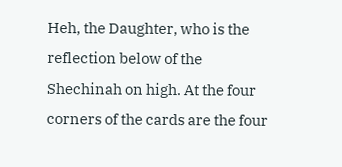Heh, the Daughter, who is the reflection below of the Shechinah on high. At the four corners of the cards are the four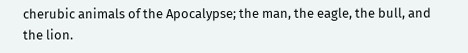cherubic animals of the Apocalypse; the man, the eagle, the bull, and the lion.